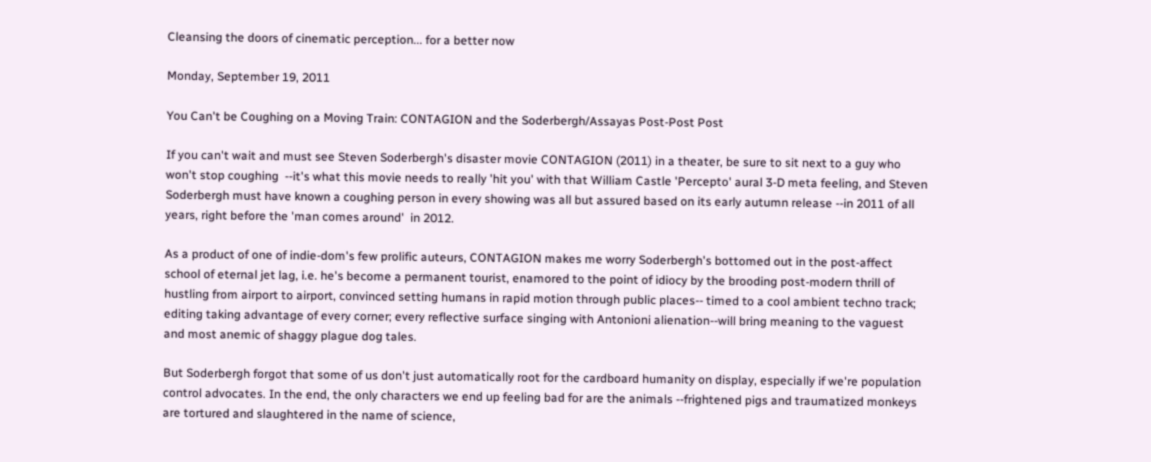Cleansing the doors of cinematic perception... for a better now

Monday, September 19, 2011

You Can't be Coughing on a Moving Train: CONTAGION and the Soderbergh/Assayas Post-Post Post

If you can't wait and must see Steven Soderbergh's disaster movie CONTAGION (2011) in a theater, be sure to sit next to a guy who won't stop coughing  --it's what this movie needs to really 'hit you' with that William Castle 'Percepto' aural 3-D meta feeling, and Steven Soderbergh must have known a coughing person in every showing was all but assured based on its early autumn release --in 2011 of all years, right before the 'man comes around'  in 2012.

As a product of one of indie-dom's few prolific auteurs, CONTAGION makes me worry Soderbergh's bottomed out in the post-affect school of eternal jet lag, i.e. he's become a permanent tourist, enamored to the point of idiocy by the brooding post-modern thrill of hustling from airport to airport, convinced setting humans in rapid motion through public places-- timed to a cool ambient techno track; editing taking advantage of every corner; every reflective surface singing with Antonioni alienation--will bring meaning to the vaguest and most anemic of shaggy plague dog tales.

But Soderbergh forgot that some of us don't just automatically root for the cardboard humanity on display, especially if we're population control advocates. In the end, the only characters we end up feeling bad for are the animals --frightened pigs and traumatized monkeys are tortured and slaughtered in the name of science,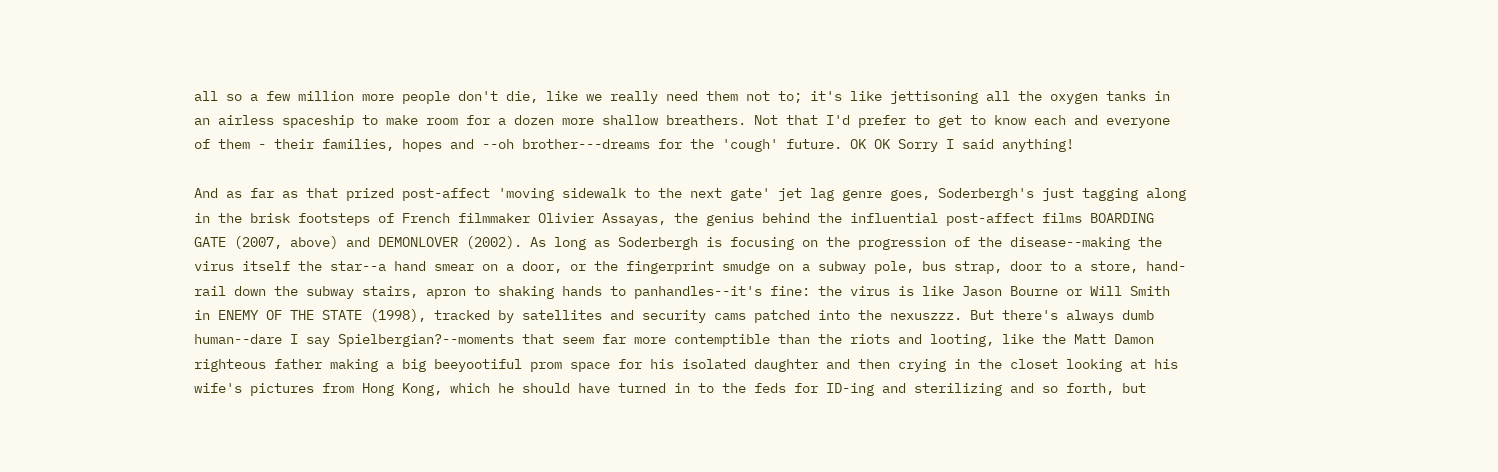all so a few million more people don't die, like we really need them not to; it's like jettisoning all the oxygen tanks in an airless spaceship to make room for a dozen more shallow breathers. Not that I'd prefer to get to know each and everyone of them - their families, hopes and --oh brother---dreams for the 'cough' future. OK OK Sorry I said anything!

And as far as that prized post-affect 'moving sidewalk to the next gate' jet lag genre goes, Soderbergh's just tagging along in the brisk footsteps of French filmmaker Olivier Assayas, the genius behind the influential post-affect films BOARDING GATE (2007, above) and DEMONLOVER (2002). As long as Soderbergh is focusing on the progression of the disease--making the virus itself the star--a hand smear on a door, or the fingerprint smudge on a subway pole, bus strap, door to a store, hand-rail down the subway stairs, apron to shaking hands to panhandles--it's fine: the virus is like Jason Bourne or Will Smith in ENEMY OF THE STATE (1998), tracked by satellites and security cams patched into the nexuszzz. But there's always dumb human--dare I say Spielbergian?--moments that seem far more contemptible than the riots and looting, like the Matt Damon righteous father making a big beeyootiful prom space for his isolated daughter and then crying in the closet looking at his wife's pictures from Hong Kong, which he should have turned in to the feds for ID-ing and sterilizing and so forth, but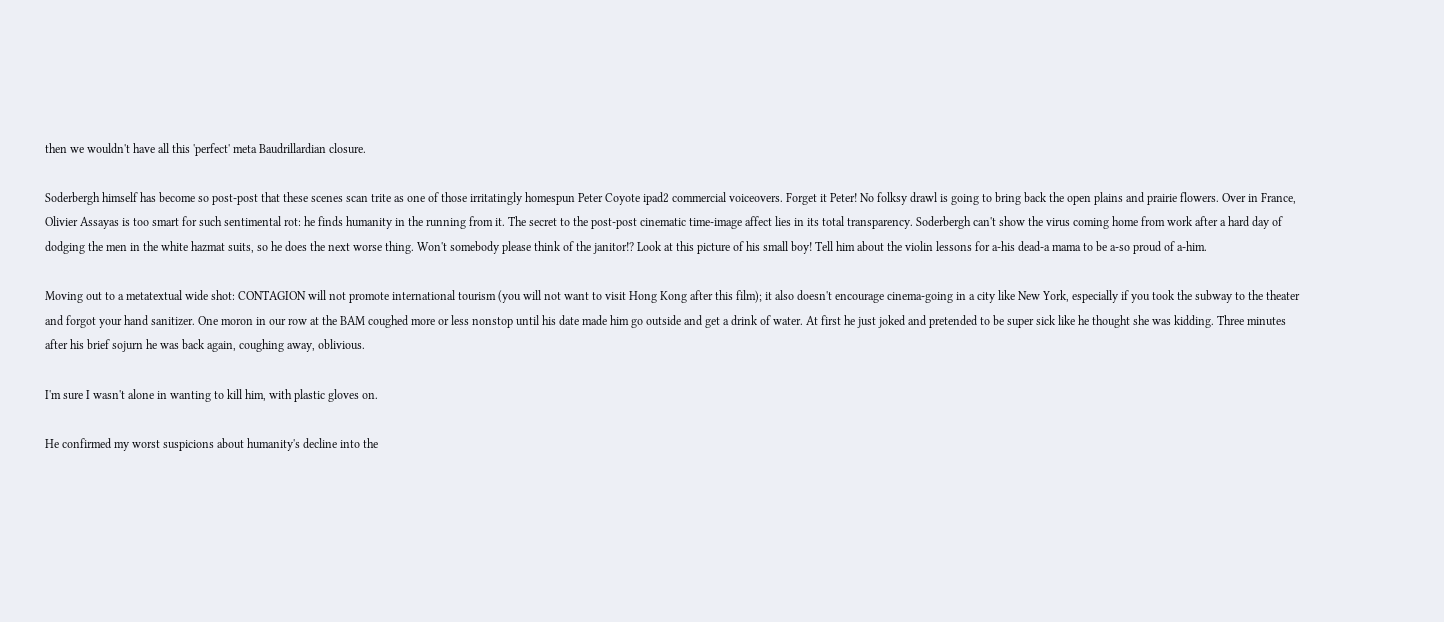then we wouldn't have all this 'perfect' meta Baudrillardian closure.

Soderbergh himself has become so post-post that these scenes scan trite as one of those irritatingly homespun Peter Coyote ipad2 commercial voiceovers. Forget it Peter! No folksy drawl is going to bring back the open plains and prairie flowers. Over in France, Olivier Assayas is too smart for such sentimental rot: he finds humanity in the running from it. The secret to the post-post cinematic time-image affect lies in its total transparency. Soderbergh can't show the virus coming home from work after a hard day of dodging the men in the white hazmat suits, so he does the next worse thing. Won't somebody please think of the janitor!? Look at this picture of his small boy! Tell him about the violin lessons for a-his dead-a mama to be a-so proud of a-him.

Moving out to a metatextual wide shot: CONTAGION will not promote international tourism (you will not want to visit Hong Kong after this film); it also doesn't encourage cinema-going in a city like New York, especially if you took the subway to the theater and forgot your hand sanitizer. One moron in our row at the BAM coughed more or less nonstop until his date made him go outside and get a drink of water. At first he just joked and pretended to be super sick like he thought she was kidding. Three minutes after his brief sojurn he was back again, coughing away, oblivious.

I'm sure I wasn't alone in wanting to kill him, with plastic gloves on.

He confirmed my worst suspicions about humanity's decline into the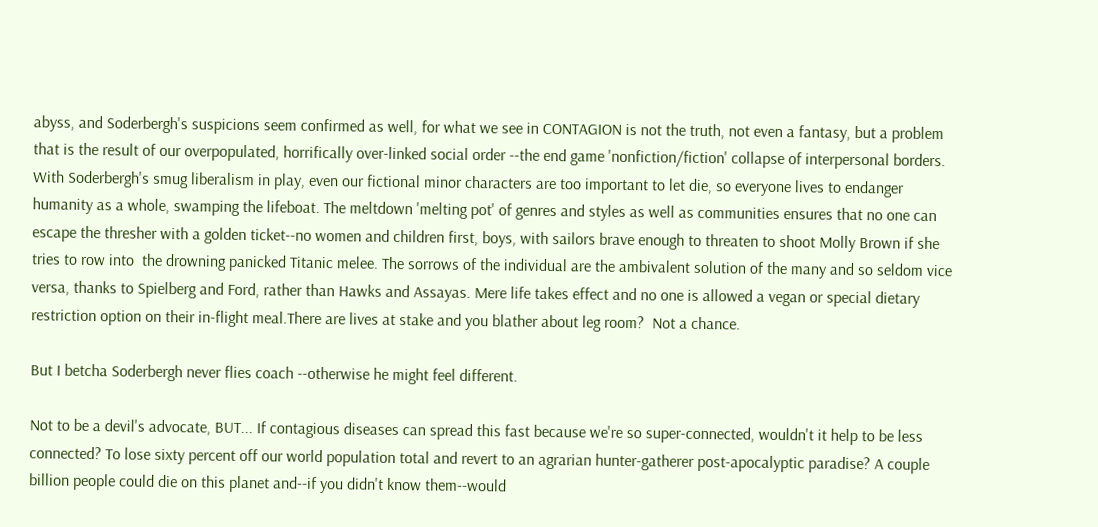abyss, and Soderbergh's suspicions seem confirmed as well, for what we see in CONTAGION is not the truth, not even a fantasy, but a problem that is the result of our overpopulated, horrifically over-linked social order --the end game 'nonfiction/fiction' collapse of interpersonal borders. With Soderbergh's smug liberalism in play, even our fictional minor characters are too important to let die, so everyone lives to endanger humanity as a whole, swamping the lifeboat. The meltdown 'melting pot' of genres and styles as well as communities ensures that no one can escape the thresher with a golden ticket--no women and children first, boys, with sailors brave enough to threaten to shoot Molly Brown if she tries to row into  the drowning panicked Titanic melee. The sorrows of the individual are the ambivalent solution of the many and so seldom vice versa, thanks to Spielberg and Ford, rather than Hawks and Assayas. Mere life takes effect and no one is allowed a vegan or special dietary restriction option on their in-flight meal.There are lives at stake and you blather about leg room?  Not a chance.

But I betcha Soderbergh never flies coach --otherwise he might feel different.

Not to be a devil's advocate, BUT... If contagious diseases can spread this fast because we're so super-connected, wouldn't it help to be less connected? To lose sixty percent off our world population total and revert to an agrarian hunter-gatherer post-apocalyptic paradise? A couple billion people could die on this planet and--if you didn't know them--would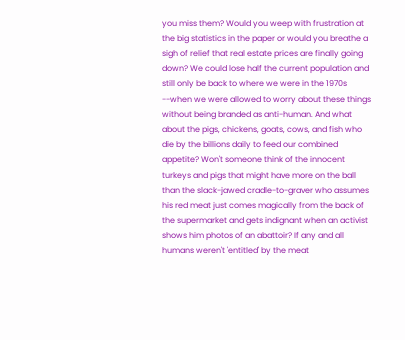you miss them? Would you weep with frustration at the big statistics in the paper or would you breathe a sigh of relief that real estate prices are finally going down? We could lose half the current population and still only be back to where we were in the 1970s --when we were allowed to worry about these things without being branded as anti-human. And what about the pigs, chickens, goats, cows, and fish who die by the billions daily to feed our combined appetite? Won't someone think of the innocent turkeys and pigs that might have more on the ball than the slack-jawed cradle-to-graver who assumes his red meat just comes magically from the back of the supermarket and gets indignant when an activist shows him photos of an abattoir? If any and all humans weren't 'entitled' by the meat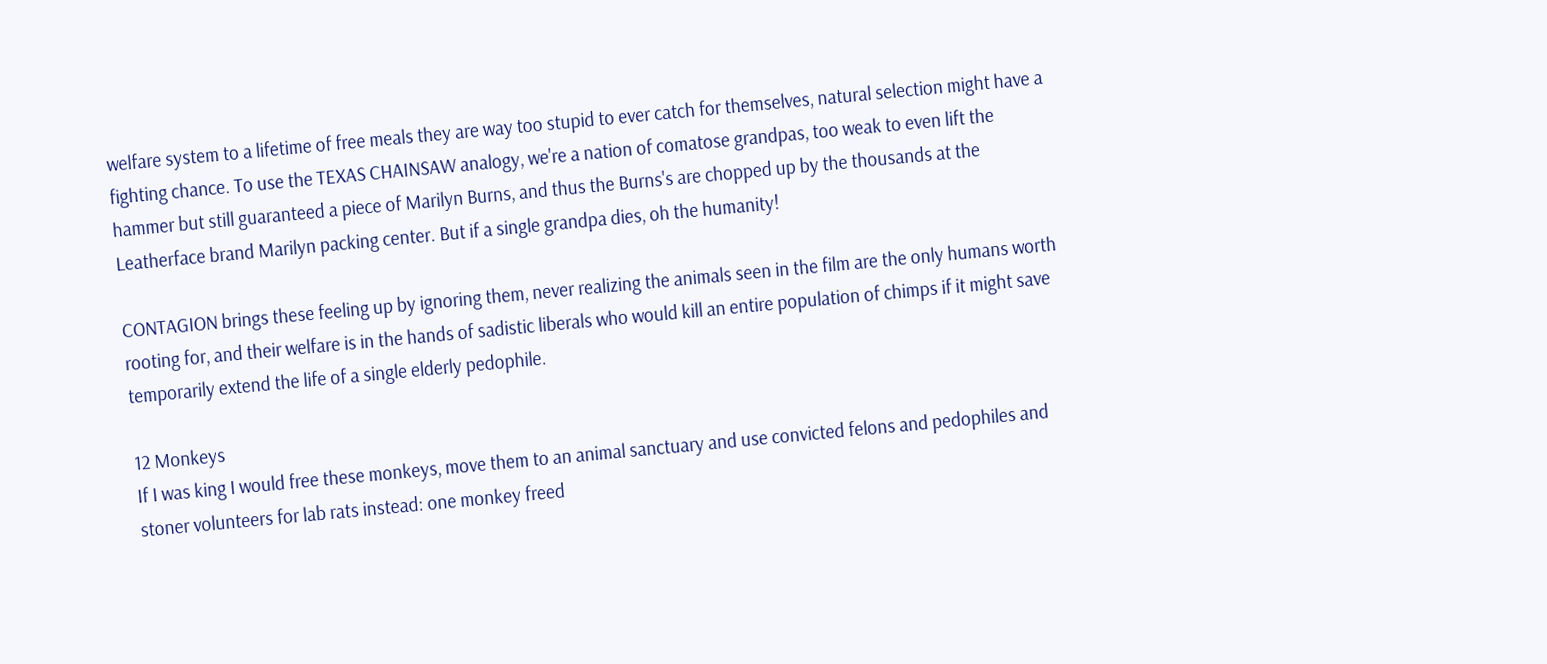welfare system to a lifetime of free meals they are way too stupid to ever catch for themselves, natural selection might have a fighting chance. To use the TEXAS CHAINSAW analogy, we're a nation of comatose grandpas, too weak to even lift the hammer but still guaranteed a piece of Marilyn Burns, and thus the Burns's are chopped up by the thousands at the Leatherface brand Marilyn packing center. But if a single grandpa dies, oh the humanity!

CONTAGION brings these feeling up by ignoring them, never realizing the animals seen in the film are the only humans worth rooting for, and their welfare is in the hands of sadistic liberals who would kill an entire population of chimps if it might save temporarily extend the life of a single elderly pedophile.

12 Monkeys
If I was king I would free these monkeys, move them to an animal sanctuary and use convicted felons and pedophiles and stoner volunteers for lab rats instead: one monkey freed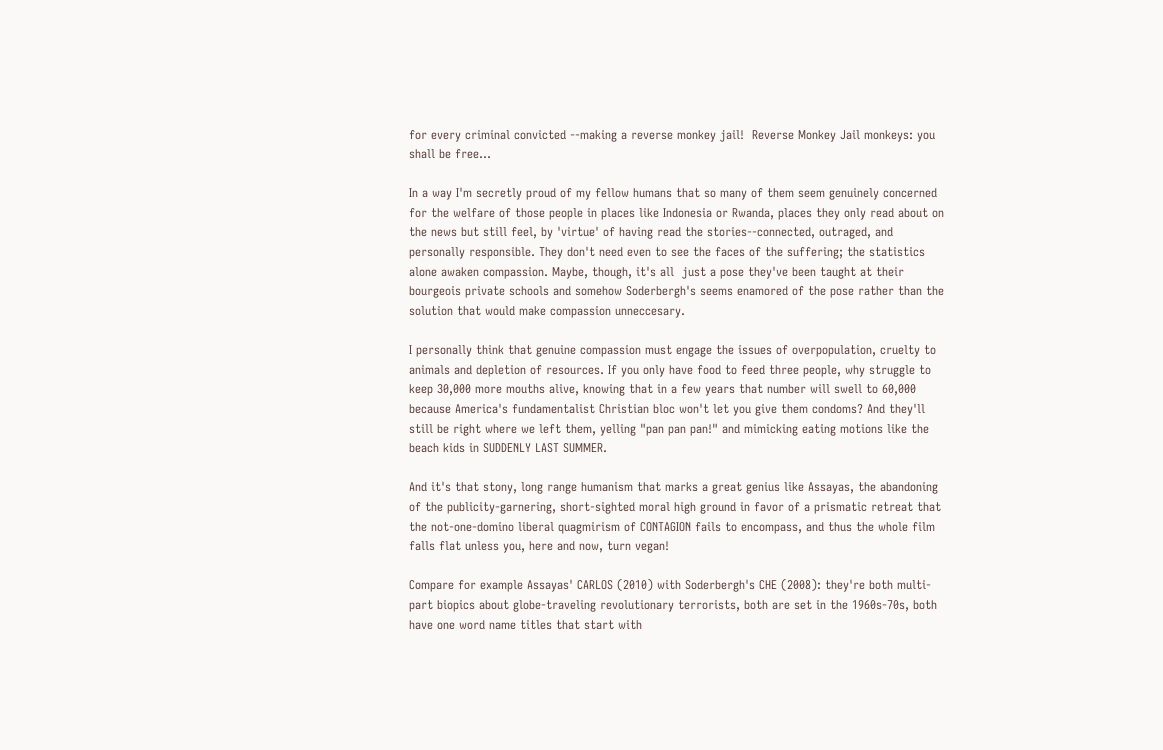for every criminal convicted --making a reverse monkey jail!  Reverse Monkey Jail monkeys: you shall be free...

In a way I'm secretly proud of my fellow humans that so many of them seem genuinely concerned for the welfare of those people in places like Indonesia or Rwanda, places they only read about on the news but still feel, by 'virtue' of having read the stories--connected, outraged, and personally responsible. They don't need even to see the faces of the suffering; the statistics alone awaken compassion. Maybe, though, it's all  just a pose they've been taught at their bourgeois private schools and somehow Soderbergh's seems enamored of the pose rather than the solution that would make compassion unneccesary.

I personally think that genuine compassion must engage the issues of overpopulation, cruelty to animals and depletion of resources. If you only have food to feed three people, why struggle to keep 30,000 more mouths alive, knowing that in a few years that number will swell to 60,000 because America's fundamentalist Christian bloc won't let you give them condoms? And they'll still be right where we left them, yelling "pan pan pan!" and mimicking eating motions like the beach kids in SUDDENLY LAST SUMMER.

And it's that stony, long range humanism that marks a great genius like Assayas, the abandoning of the publicity-garnering, short-sighted moral high ground in favor of a prismatic retreat that the not-one-domino liberal quagmirism of CONTAGION fails to encompass, and thus the whole film falls flat unless you, here and now, turn vegan!

Compare for example Assayas' CARLOS (2010) with Soderbergh's CHE (2008): they're both multi-part biopics about globe-traveling revolutionary terrorists, both are set in the 1960s-70s, both have one word name titles that start with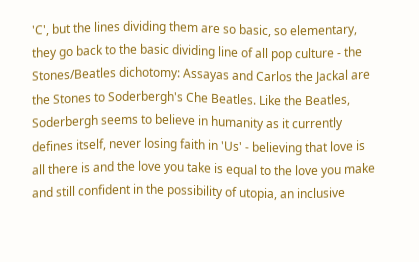'C', but the lines dividing them are so basic, so elementary, they go back to the basic dividing line of all pop culture - the Stones/Beatles dichotomy: Assayas and Carlos the Jackal are the Stones to Soderbergh's Che Beatles. Like the Beatles, Soderbergh seems to believe in humanity as it currently defines itself, never losing faith in 'Us' - believing that love is all there is and the love you take is equal to the love you make and still confident in the possibility of utopia, an inclusive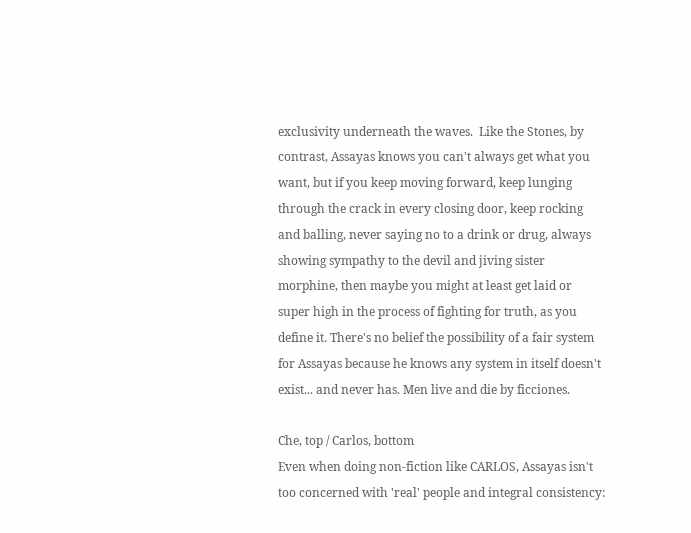exclusivity underneath the waves.  Like the Stones, by contrast, Assayas knows you can't always get what you want, but if you keep moving forward, keep lunging through the crack in every closing door, keep rocking and balling, never saying no to a drink or drug, always showing sympathy to the devil and jiving sister morphine, then maybe you might at least get laid or super high in the process of fighting for truth, as you define it. There's no belief the possibility of a fair system for Assayas because he knows any system in itself doesn't exist... and never has. Men live and die by ficciones.

Che, top / Carlos, bottom
Even when doing non-fiction like CARLOS, Assayas isn't too concerned with 'real' people and integral consistency: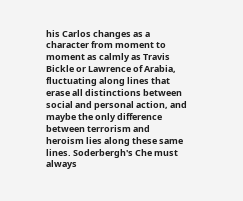his Carlos changes as a character from moment to moment as calmly as Travis Bickle or Lawrence of Arabia, fluctuating along lines that erase all distinctions between social and personal action, and maybe the only difference between terrorism and heroism lies along these same lines. Soderbergh's Che must always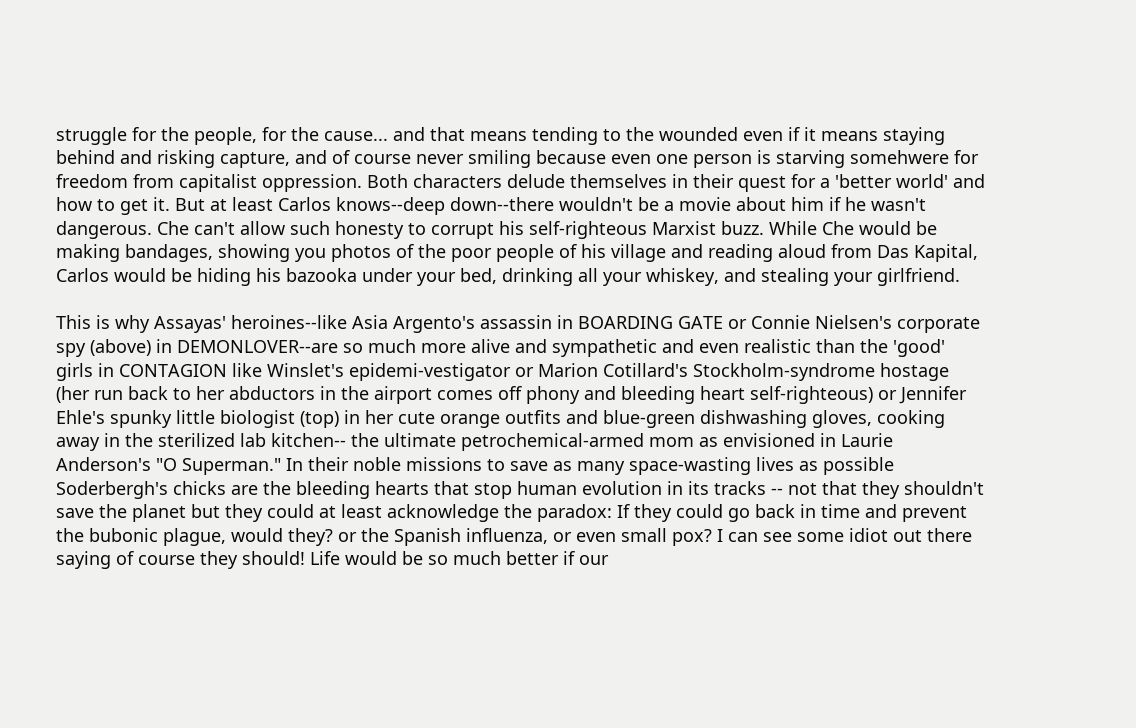struggle for the people, for the cause... and that means tending to the wounded even if it means staying behind and risking capture, and of course never smiling because even one person is starving somehwere for freedom from capitalist oppression. Both characters delude themselves in their quest for a 'better world' and how to get it. But at least Carlos knows--deep down--there wouldn't be a movie about him if he wasn't dangerous. Che can't allow such honesty to corrupt his self-righteous Marxist buzz. While Che would be making bandages, showing you photos of the poor people of his village and reading aloud from Das Kapital, Carlos would be hiding his bazooka under your bed, drinking all your whiskey, and stealing your girlfriend.

This is why Assayas' heroines--like Asia Argento's assassin in BOARDING GATE or Connie Nielsen's corporate spy (above) in DEMONLOVER--are so much more alive and sympathetic and even realistic than the 'good' girls in CONTAGION like Winslet's epidemi-vestigator or Marion Cotillard's Stockholm-syndrome hostage (her run back to her abductors in the airport comes off phony and bleeding heart self-righteous) or Jennifer Ehle's spunky little biologist (top) in her cute orange outfits and blue-green dishwashing gloves, cooking away in the sterilized lab kitchen-- the ultimate petrochemical-armed mom as envisioned in Laurie Anderson's "O Superman." In their noble missions to save as many space-wasting lives as possible Soderbergh's chicks are the bleeding hearts that stop human evolution in its tracks -- not that they shouldn't save the planet but they could at least acknowledge the paradox: If they could go back in time and prevent the bubonic plague, would they? or the Spanish influenza, or even small pox? I can see some idiot out there saying of course they should! Life would be so much better if our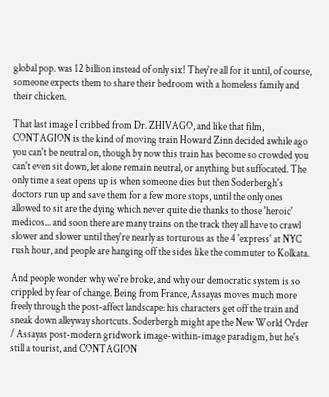global pop. was 12 billion instead of only six! They're all for it until, of course, someone expects them to share their bedroom with a homeless family and their chicken.

That last image I cribbed from Dr. ZHIVAGO, and like that film, CONTAGION is the kind of moving train Howard Zinn decided awhile ago you can't be neutral on, though by now this train has become so crowded you can't even sit down, let alone remain neutral, or anything but suffocated. The only time a seat opens up is when someone dies but then Soderbergh's doctors run up and save them for a few more stops, until the only ones allowed to sit are the dying which never quite die thanks to those 'heroic' medicos... and soon there are many trains on the track they all have to crawl slower and slower until they're nearly as torturous as the 4 'express' at NYC rush hour, and people are hanging off the sides like the commuter to Kolkata.

And people wonder why we're broke, and why our democratic system is so crippled by fear of change. Being from France, Assayas moves much more freely through the post-affect landscape: his characters get off the train and sneak down alleyway shortcuts. Soderbergh might ape the New World Order / Assayas post-modern gridwork image-within-image paradigm, but he's still a tourist, and CONTAGION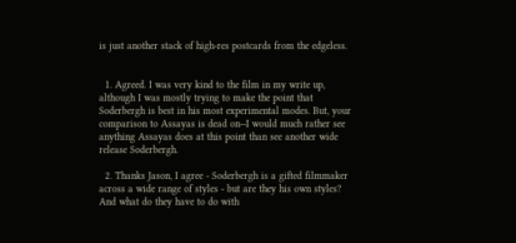is just another stack of high-res postcards from the edgeless.


  1. Agreed. I was very kind to the film in my write up, although I was mostly trying to make the point that Soderbergh is best in his most experimental modes. But, your comparison to Assayas is dead on--I would much rather see anything Assayas does at this point than see another wide release Soderbergh.

  2. Thanks Jason, I agree - Soderbergh is a gifted filmmaker across a wide range of styles - but are they his own styles? And what do they have to do with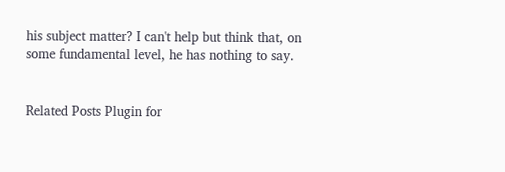his subject matter? I can't help but think that, on some fundamental level, he has nothing to say.


Related Posts Plugin for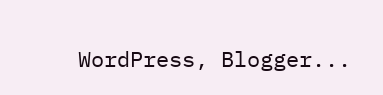WordPress, Blogger...